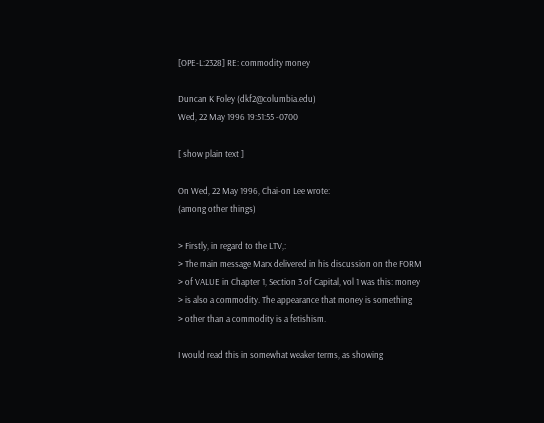[OPE-L:2328] RE: commodity money

Duncan K Foley (dkf2@columbia.edu)
Wed, 22 May 1996 19:51:55 -0700

[ show plain text ]

On Wed, 22 May 1996, Chai-on Lee wrote:
(among other things)

> Firstly, in regard to the LTV,:
> The main message Marx delivered in his discussion on the FORM
> of VALUE in Chapter 1, Section 3 of Capital, vol 1 was this: money
> is also a commodity. The appearance that money is something
> other than a commodity is a fetishism.

I would read this in somewhat weaker terms, as showing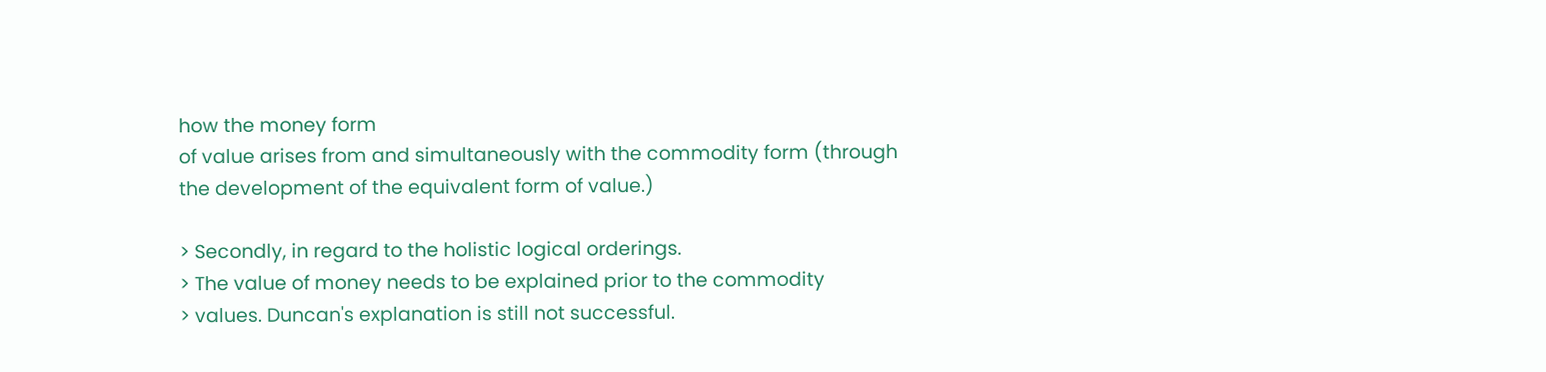how the money form
of value arises from and simultaneously with the commodity form (through
the development of the equivalent form of value.)

> Secondly, in regard to the holistic logical orderings.
> The value of money needs to be explained prior to the commodity
> values. Duncan's explanation is still not successful.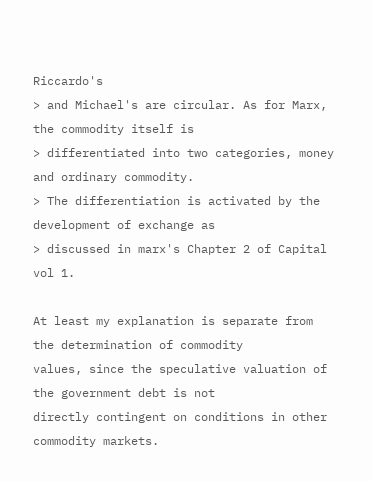Riccardo's
> and Michael's are circular. As for Marx, the commodity itself is
> differentiated into two categories, money and ordinary commodity.
> The differentiation is activated by the development of exchange as
> discussed in marx's Chapter 2 of Capital vol 1.

At least my explanation is separate from the determination of commodity
values, since the speculative valuation of the government debt is not
directly contingent on conditions in other commodity markets.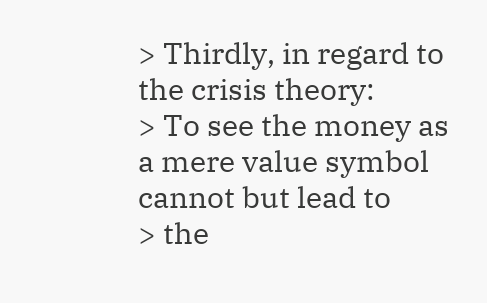> Thirdly, in regard to the crisis theory:
> To see the money as a mere value symbol cannot but lead to
> the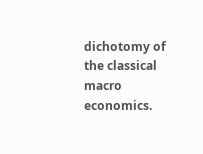dichotomy of the classical macro economics.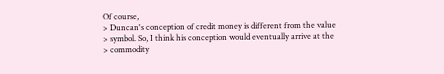Of course,
> Duncan's conception of credit money is different from the value
> symbol. So, I think his conception would eventually arrive at the
> commodity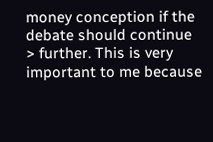money conception if the debate should continue
> further. This is very important to me because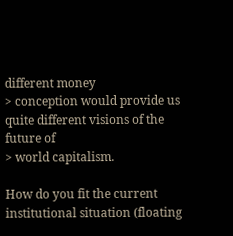different money
> conception would provide us quite different visions of the future of
> world capitalism.

How do you fit the current institutional situation (floating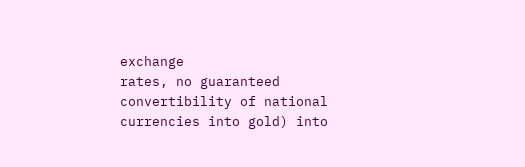exchange
rates, no guaranteed convertibility of national currencies into gold) into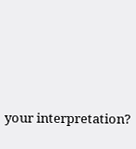your interpretation?